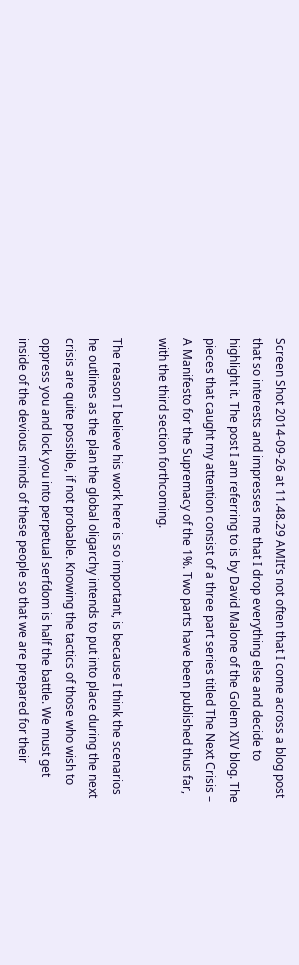Screen Shot 2014-09-26 at 11.48.29 AMIt’s not often that I come across a blog post that so interests and impresses me that I drop everything else and decide to highlight it. The post I am referring to is by David Malone of the Golem XIV blog. The pieces that caught my attention consist of a three part series titled The Next Crisis – A Manifesto for the Supremacy of the 1%. Two parts have been published thus far, with the third section forthcoming.

The reason I believe his work here is so important, is because I think the scenarios he outlines as the plan the global oligarchy intends to put into place during the next crisis are quite possible, if not probable. Knowing the tactics of those who wish to oppress you and lock you into perpetual serfdom is half the battle. We must get inside of the devious minds of these people so that we are prepared for their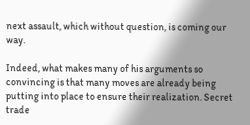next assault, which without question, is coming our way.

Indeed, what makes many of his arguments so convincing is that many moves are already being putting into place to ensure their realization. Secret trade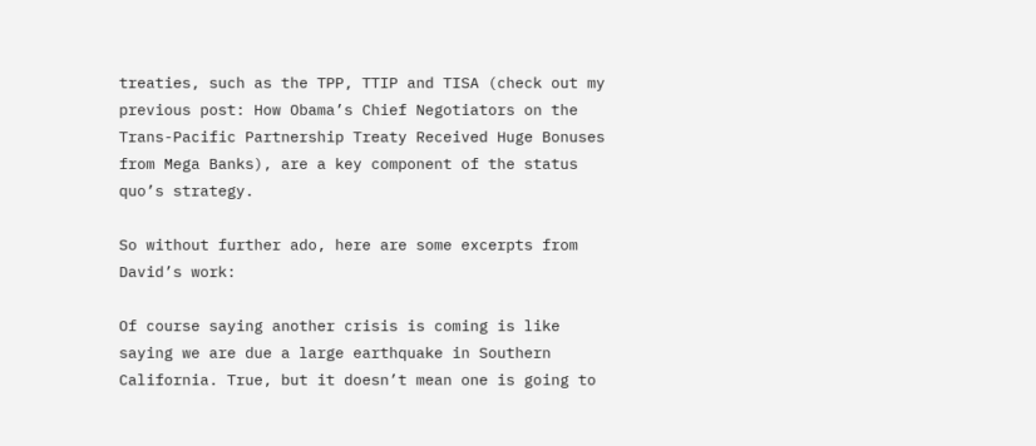treaties, such as the TPP, TTIP and TISA (check out my previous post: How Obama’s Chief Negotiators on the Trans-Pacific Partnership Treaty Received Huge Bonuses from Mega Banks), are a key component of the status quo’s strategy.

So without further ado, here are some excerpts from David’s work:

Of course saying another crisis is coming is like saying we are due a large earthquake in Southern California. True, but it doesn’t mean one is going to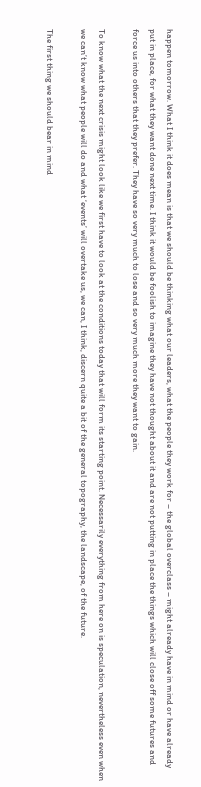happen tomorrow. What I think it does mean is that we should be thinking what our leaders, what the people they work for – the global overclass – might already have in mind or have already put in place, for what they want done next time. I think it would be foolish to imagine they have not thought about it and are not putting in place the things which will close off some futures and force us into others that they prefer. They have so very much to lose and so very much more they want to gain.

To know what the next crisis might look like we first have to look at the conditions today that will form its starting point. Necessarily everything from here on is speculation, nevertheless even when we can’t know what people will do and what ‘events’ will overtake us, we can, I think, discern quite a bit of the general topography, the landscape, of the future.

The first thing we should bear in mind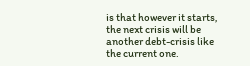is that however it starts, the next crisis will be another debt-crisis like the current one.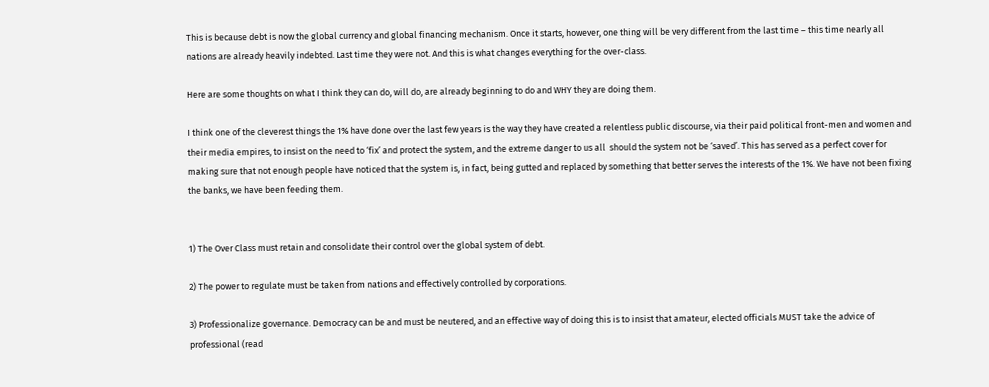This is because debt is now the global currency and global financing mechanism. Once it starts, however, one thing will be very different from the last time – this time nearly all nations are already heavily indebted. Last time they were not. And this is what changes everything for the over-class.

Here are some thoughts on what I think they can do, will do, are already beginning to do and WHY they are doing them.

I think one of the cleverest things the 1% have done over the last few years is the way they have created a relentless public discourse, via their paid political front-men and women and their media empires, to insist on the need to ‘fix’ and protect the system, and the extreme danger to us all  should the system not be ‘saved’. This has served as a perfect cover for making sure that not enough people have noticed that the system is, in fact, being gutted and replaced by something that better serves the interests of the 1%. We have not been fixing the banks, we have been feeding them.


1) The Over Class must retain and consolidate their control over the global system of debt.

2) The power to regulate must be taken from nations and effectively controlled by corporations.

3) Professionalize governance. Democracy can be and must be neutered, and an effective way of doing this is to insist that amateur, elected officials MUST take the advice of professional (read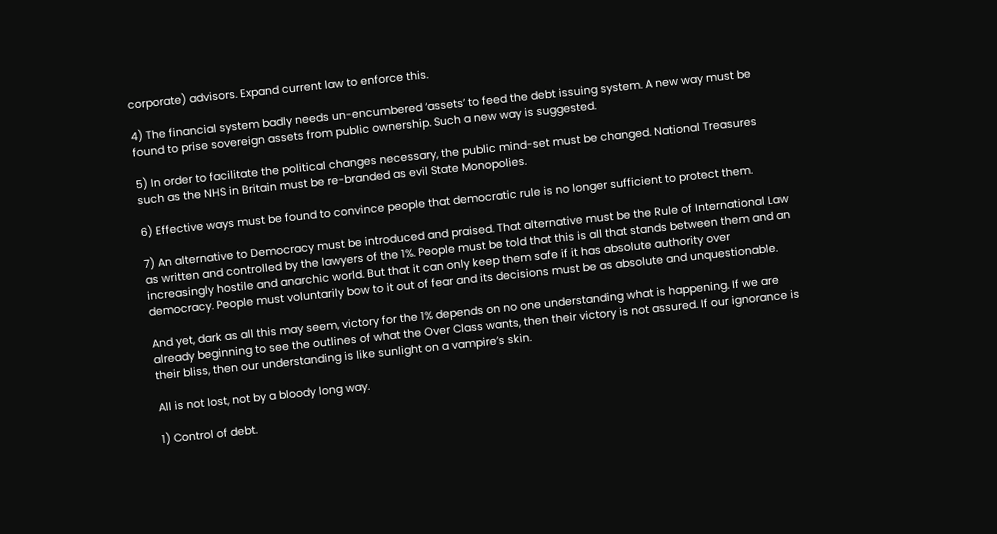corporate) advisors. Expand current law to enforce this.

4) The financial system badly needs un-encumbered ‘assets’ to feed the debt issuing system. A new way must be found to prise sovereign assets from public ownership. Such a new way is suggested.

5) In order to facilitate the political changes necessary, the public mind-set must be changed. National Treasures such as the NHS in Britain must be re-branded as evil State Monopolies.

6) Effective ways must be found to convince people that democratic rule is no longer sufficient to protect them.

7) An alternative to Democracy must be introduced and praised. That alternative must be the Rule of International Law as written and controlled by the lawyers of the 1%. People must be told that this is all that stands between them and an increasingly hostile and anarchic world. But that it can only keep them safe if it has absolute authority over democracy. People must voluntarily bow to it out of fear and its decisions must be as absolute and unquestionable.

And yet, dark as all this may seem, victory for the 1% depends on no one understanding what is happening. If we are already beginning to see the outlines of what the Over Class wants, then their victory is not assured. If our ignorance is their bliss, then our understanding is like sunlight on a vampire’s skin.

All is not lost, not by a bloody long way.

1) Control of debt.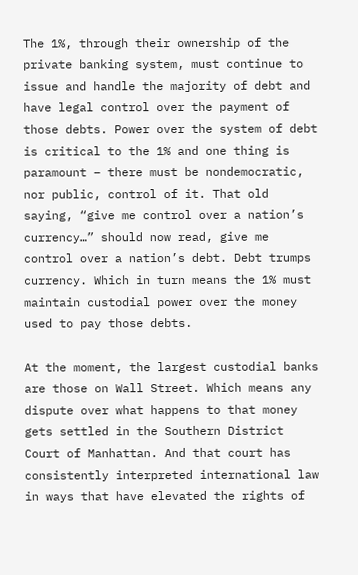The 1%, through their ownership of the private banking system, must continue to issue and handle the majority of debt and have legal control over the payment of those debts. Power over the system of debt is critical to the 1% and one thing is paramount – there must be nondemocratic, nor public, control of it. That old saying, “give me control over a nation’s currency…” should now read, give me control over a nation’s debt. Debt trumps currency. Which in turn means the 1% must maintain custodial power over the money used to pay those debts.

At the moment, the largest custodial banks are those on Wall Street. Which means any dispute over what happens to that money gets settled in the Southern District Court of Manhattan. And that court has consistently interpreted international law in ways that have elevated the rights of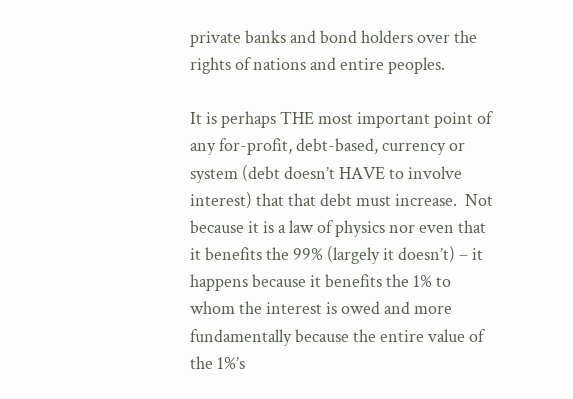private banks and bond holders over the rights of nations and entire peoples.

It is perhaps THE most important point of any for-profit, debt-based, currency or system (debt doesn’t HAVE to involve interest) that that debt must increase.  Not because it is a law of physics nor even that it benefits the 99% (largely it doesn’t) – it happens because it benefits the 1% to whom the interest is owed and more fundamentally because the entire value of the 1%’s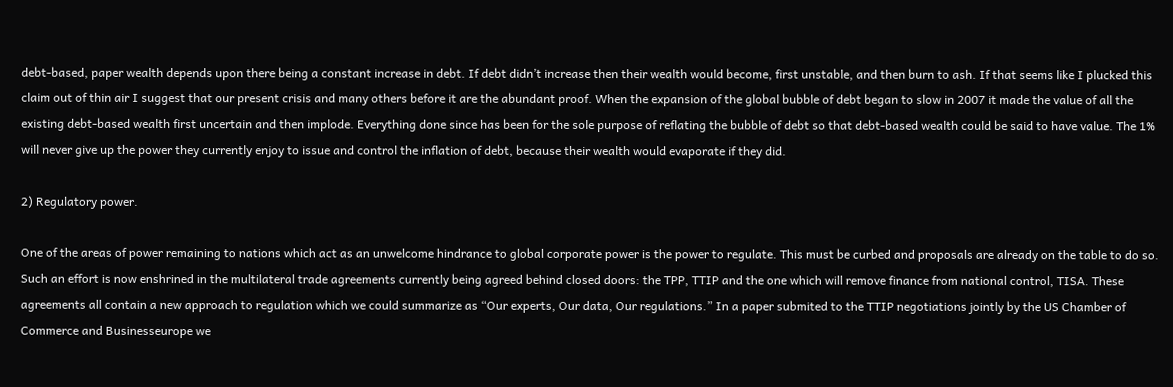debt-based, paper wealth depends upon there being a constant increase in debt. If debt didn’t increase then their wealth would become, first unstable, and then burn to ash. If that seems like I plucked this claim out of thin air I suggest that our present crisis and many others before it are the abundant proof. When the expansion of the global bubble of debt began to slow in 2007 it made the value of all the existing debt-based wealth first uncertain and then implode. Everything done since has been for the sole purpose of reflating the bubble of debt so that debt-based wealth could be said to have value. The 1% will never give up the power they currently enjoy to issue and control the inflation of debt, because their wealth would evaporate if they did.

2) Regulatory power.

One of the areas of power remaining to nations which act as an unwelcome hindrance to global corporate power is the power to regulate. This must be curbed and proposals are already on the table to do so. Such an effort is now enshrined in the multilateral trade agreements currently being agreed behind closed doors: the TPP, TTIP and the one which will remove finance from national control, TISA. These agreements all contain a new approach to regulation which we could summarize as “Our experts, Our data, Our regulations.” In a paper submited to the TTIP negotiations jointly by the US Chamber of Commerce and Businesseurope we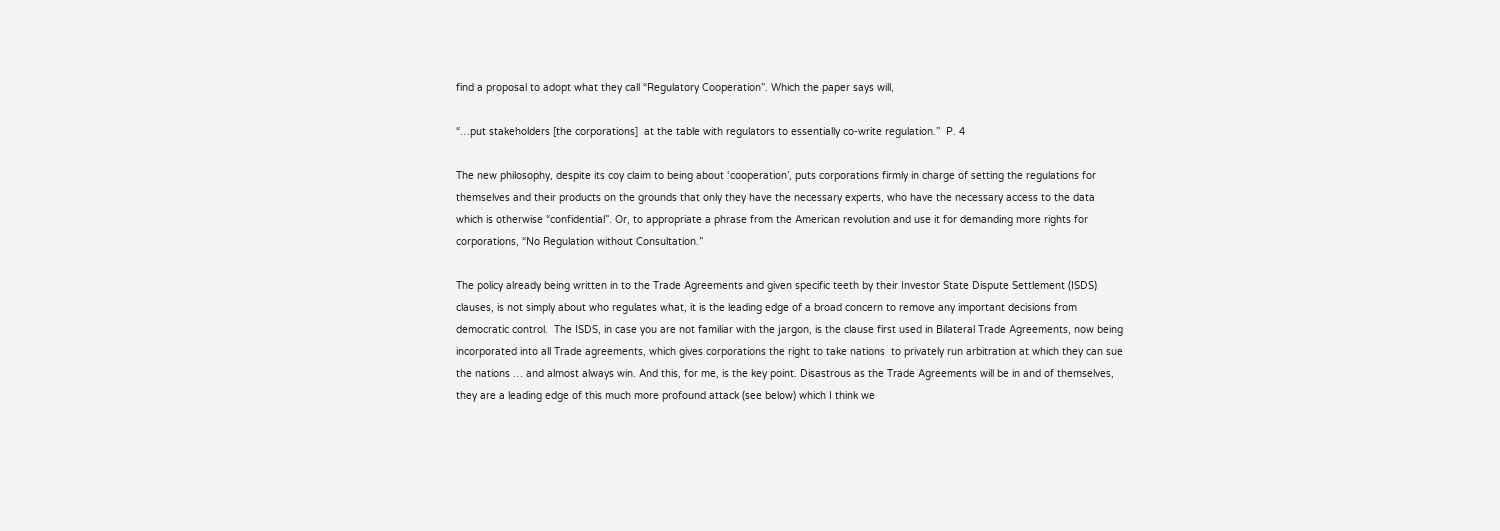find a proposal to adopt what they call “Regulatory Cooperation”. Which the paper says will,

“…put stakeholders [the corporations]  at the table with regulators to essentially co-write regulation.”  P. 4

The new philosophy, despite its coy claim to being about ‘cooperation’, puts corporations firmly in charge of setting the regulations for themselves and their products on the grounds that only they have the necessary experts, who have the necessary access to the data which is otherwise “confidential”. Or, to appropriate a phrase from the American revolution and use it for demanding more rights for corporations, “No Regulation without Consultation.”

The policy already being written in to the Trade Agreements and given specific teeth by their Investor State Dispute Settlement (ISDS) clauses, is not simply about who regulates what, it is the leading edge of a broad concern to remove any important decisions from democratic control.  The ISDS, in case you are not familiar with the jargon, is the clause first used in Bilateral Trade Agreements, now being incorporated into all Trade agreements, which gives corporations the right to take nations  to privately run arbitration at which they can sue the nations … and almost always win. And this, for me, is the key point. Disastrous as the Trade Agreements will be in and of themselves, they are a leading edge of this much more profound attack (see below) which I think we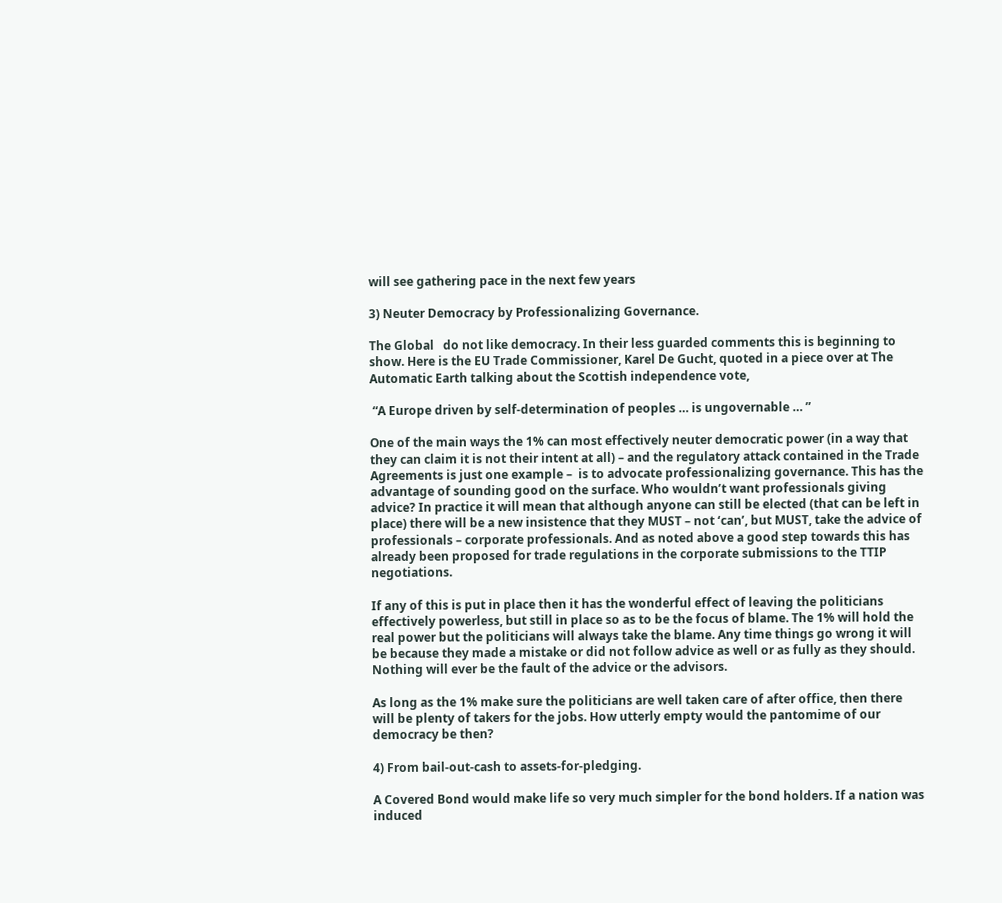will see gathering pace in the next few years

3) Neuter Democracy by Professionalizing Governance.

The Global   do not like democracy. In their less guarded comments this is beginning to show. Here is the EU Trade Commissioner, Karel De Gucht, quoted in a piece over at The Automatic Earth talking about the Scottish independence vote,

 “A Europe driven by self-determination of peoples … is ungovernable … ”

One of the main ways the 1% can most effectively neuter democratic power (in a way that they can claim it is not their intent at all) – and the regulatory attack contained in the Trade Agreements is just one example –  is to advocate professionalizing governance. This has the advantage of sounding good on the surface. Who wouldn’t want professionals giving advice? In practice it will mean that although anyone can still be elected (that can be left in place) there will be a new insistence that they MUST – not ‘can’, but MUST, take the advice of professionals – corporate professionals. And as noted above a good step towards this has already been proposed for trade regulations in the corporate submissions to the TTIP negotiations.

If any of this is put in place then it has the wonderful effect of leaving the politicians effectively powerless, but still in place so as to be the focus of blame. The 1% will hold the real power but the politicians will always take the blame. Any time things go wrong it will be because they made a mistake or did not follow advice as well or as fully as they should. Nothing will ever be the fault of the advice or the advisors.

As long as the 1% make sure the politicians are well taken care of after office, then there will be plenty of takers for the jobs. How utterly empty would the pantomime of our democracy be then?

4) From bail-out-cash to assets-for-pledging.

A Covered Bond would make life so very much simpler for the bond holders. If a nation was induced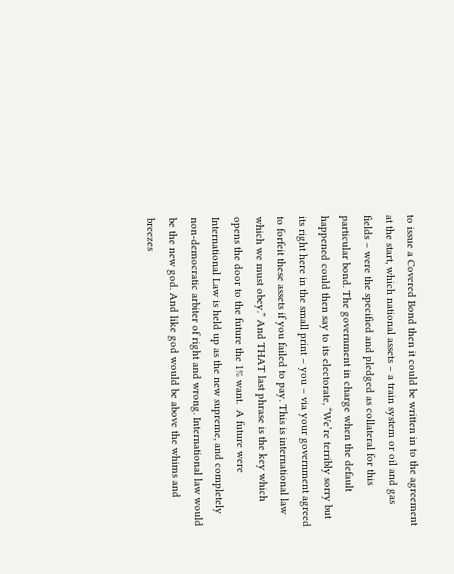to issue a Covered Bond then it could be written in to the agreement at the start, which national assets – a train system or oil and gas fields – were the specified and pledged as collateral for this particular bond. The government in charge when the default happened could then say to its electorate, “We’re terribly sorry but its right here in the small print – you – via your government agreed to forfeit these assets if you failed to pay. This is international law which we must obey.” And THAT last phrase is the key which opens the door to the future the 1% want.  A future were International Law is held up as the new supreme, and completely non-democratic arbiter of right and wrong. International law would be the new god. And like god would be above the whims and breezes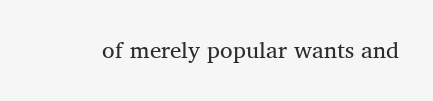of merely popular wants and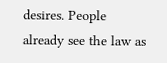desires. People already see the law as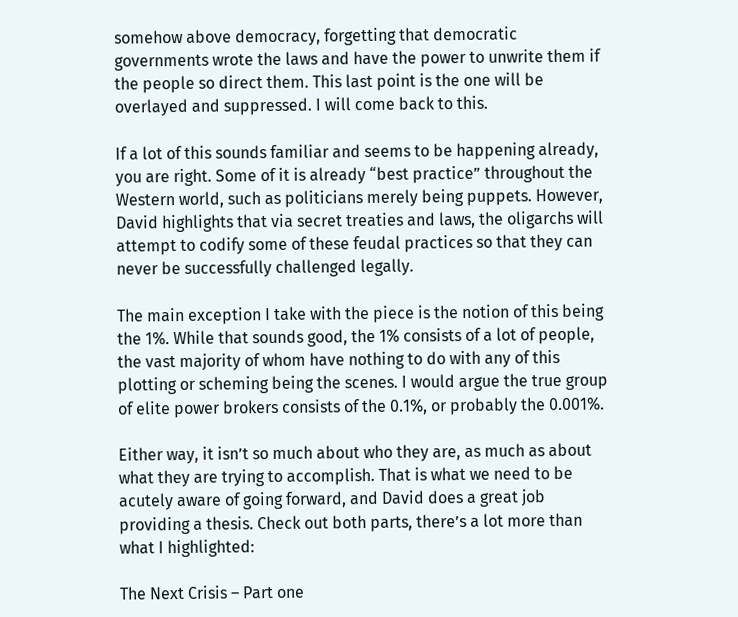somehow above democracy, forgetting that democratic governments wrote the laws and have the power to unwrite them if the people so direct them. This last point is the one will be overlayed and suppressed. I will come back to this.

If a lot of this sounds familiar and seems to be happening already, you are right. Some of it is already “best practice” throughout the Western world, such as politicians merely being puppets. However, David highlights that via secret treaties and laws, the oligarchs will attempt to codify some of these feudal practices so that they can never be successfully challenged legally.

The main exception I take with the piece is the notion of this being the 1%. While that sounds good, the 1% consists of a lot of people, the vast majority of whom have nothing to do with any of this plotting or scheming being the scenes. I would argue the true group of elite power brokers consists of the 0.1%, or probably the 0.001%.

Either way, it isn’t so much about who they are, as much as about what they are trying to accomplish. That is what we need to be acutely aware of going forward, and David does a great job providing a thesis. Check out both parts, there’s a lot more than what I highlighted:

The Next Crisis – Part one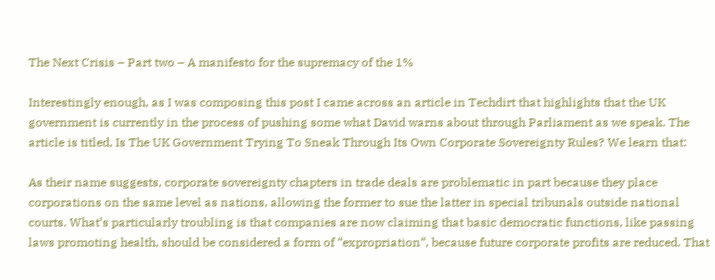The Next Crisis – Part two – A manifesto for the supremacy of the 1%

Interestingly enough, as I was composing this post I came across an article in Techdirt that highlights that the UK government is currently in the process of pushing some what David warns about through Parliament as we speak. The article is titled, Is The UK Government Trying To Sneak Through Its Own Corporate Sovereignty Rules? We learn that:

As their name suggests, corporate sovereignty chapters in trade deals are problematic in part because they place corporations on the same level as nations, allowing the former to sue the latter in special tribunals outside national courts. What’s particularly troubling is that companies are now claiming that basic democratic functions, like passing laws promoting health, should be considered a form of “expropriation“, because future corporate profits are reduced. That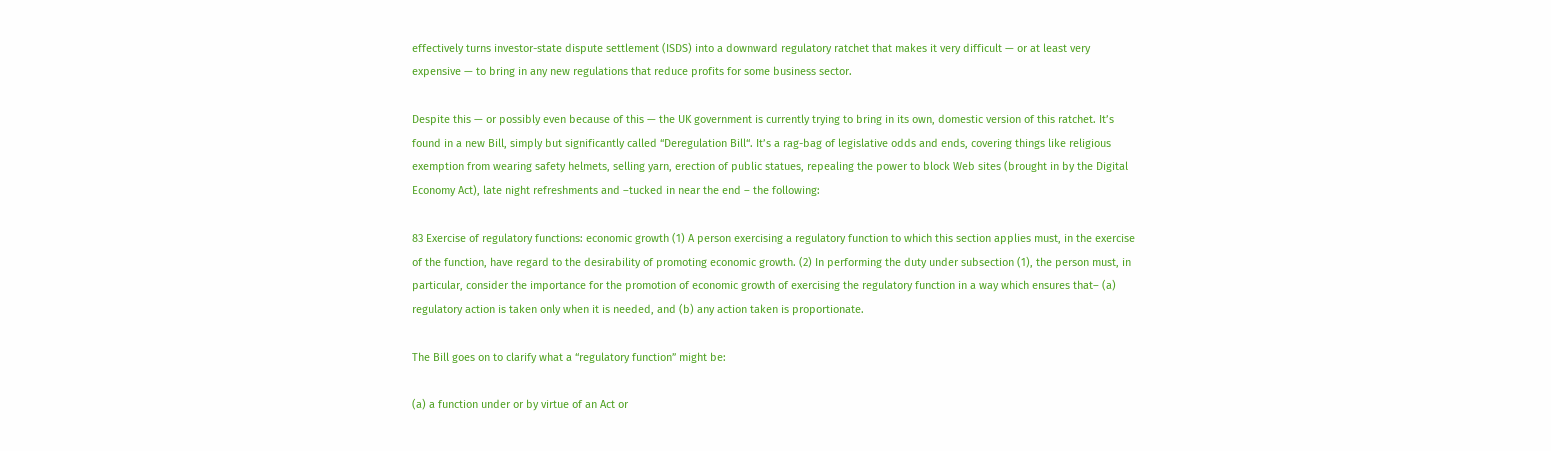effectively turns investor-state dispute settlement (ISDS) into a downward regulatory ratchet that makes it very difficult — or at least very expensive — to bring in any new regulations that reduce profits for some business sector.

Despite this — or possibly even because of this — the UK government is currently trying to bring in its own, domestic version of this ratchet. It’s found in a new Bill, simply but significantly called “Deregulation Bill“. It’s a rag-bag of legislative odds and ends, covering things like religious exemption from wearing safety helmets, selling yarn, erection of public statues, repealing the power to block Web sites (brought in by the Digital Economy Act), late night refreshments and –tucked in near the end – the following:

83 Exercise of regulatory functions: economic growth (1) A person exercising a regulatory function to which this section applies must, in the exercise of the function, have regard to the desirability of promoting economic growth. (2) In performing the duty under subsection (1), the person must, in particular, consider the importance for the promotion of economic growth of exercising the regulatory function in a way which ensures that– (a) regulatory action is taken only when it is needed, and (b) any action taken is proportionate.

The Bill goes on to clarify what a “regulatory function” might be:

(a) a function under or by virtue of an Act or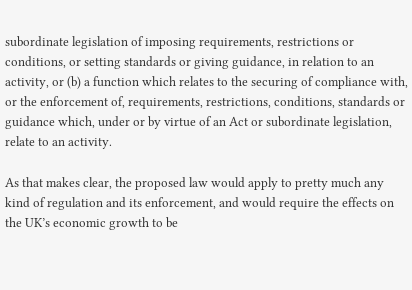subordinate legislation of imposing requirements, restrictions or conditions, or setting standards or giving guidance, in relation to an activity, or (b) a function which relates to the securing of compliance with, or the enforcement of, requirements, restrictions, conditions, standards or guidance which, under or by virtue of an Act or subordinate legislation, relate to an activity.

As that makes clear, the proposed law would apply to pretty much any kind of regulation and its enforcement, and would require the effects on the UK’s economic growth to be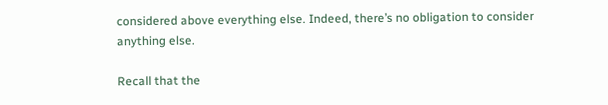considered above everything else. Indeed, there’s no obligation to consider anything else.

Recall that the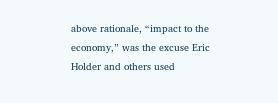above rationale, “impact to the economy,” was the excuse Eric Holder and others used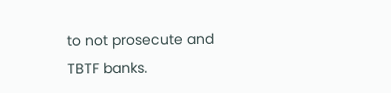to not prosecute and TBTF banks.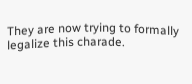They are now trying to formally legalize this charade.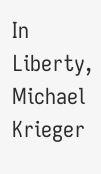In Liberty,
Michael Krieger